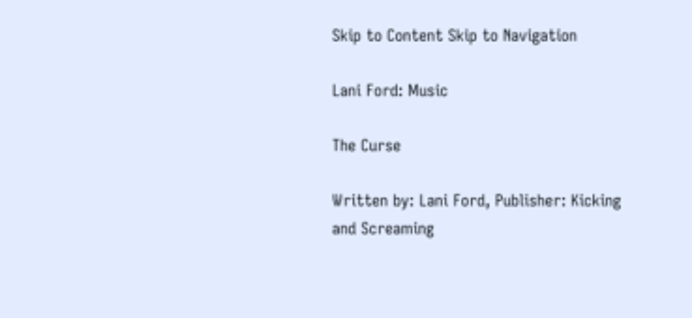Skip to Content Skip to Navigation

Lani Ford: Music

The Curse

Written by: Lani Ford, Publisher: Kicking and Screaming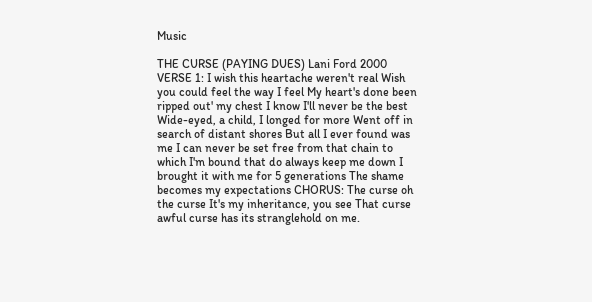Music

THE CURSE (PAYING DUES) Lani Ford 2000 VERSE 1: I wish this heartache weren't real Wish you could feel the way I feel My heart's done been ripped out' my chest I know I'll never be the best Wide-eyed, a child, I longed for more Went off in search of distant shores But all I ever found was me I can never be set free from that chain to which I'm bound that do always keep me down I brought it with me for 5 generations The shame becomes my expectations CHORUS: The curse oh the curse It's my inheritance, you see That curse awful curse has its stranglehold on me.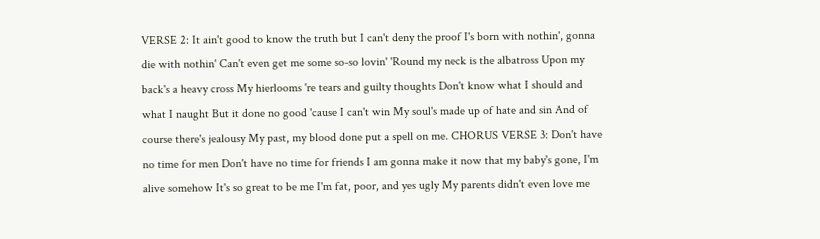VERSE 2: It ain't good to know the truth but I can't deny the proof I's born with nothin', gonna die with nothin' Can't even get me some so-so lovin' 'Round my neck is the albatross Upon my back's a heavy cross My hierlooms 're tears and guilty thoughts Don't know what I should and what I naught But it done no good 'cause I can't win My soul's made up of hate and sin And of course there's jealousy My past, my blood done put a spell on me. CHORUS VERSE 3: Don't have no time for men Don't have no time for friends I am gonna make it now that my baby's gone, I'm alive somehow It's so great to be me I'm fat, poor, and yes ugly My parents didn't even love me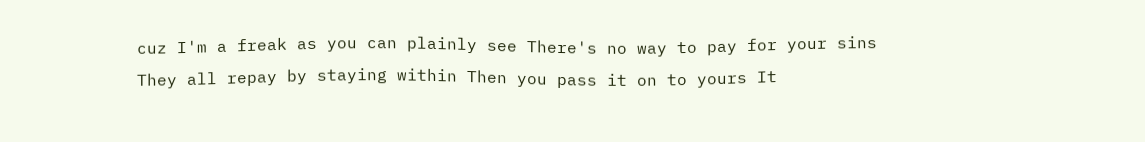cuz I'm a freak as you can plainly see There's no way to pay for your sins They all repay by staying within Then you pass it on to yours It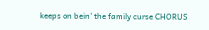keeps on bein' the family curse CHORUS